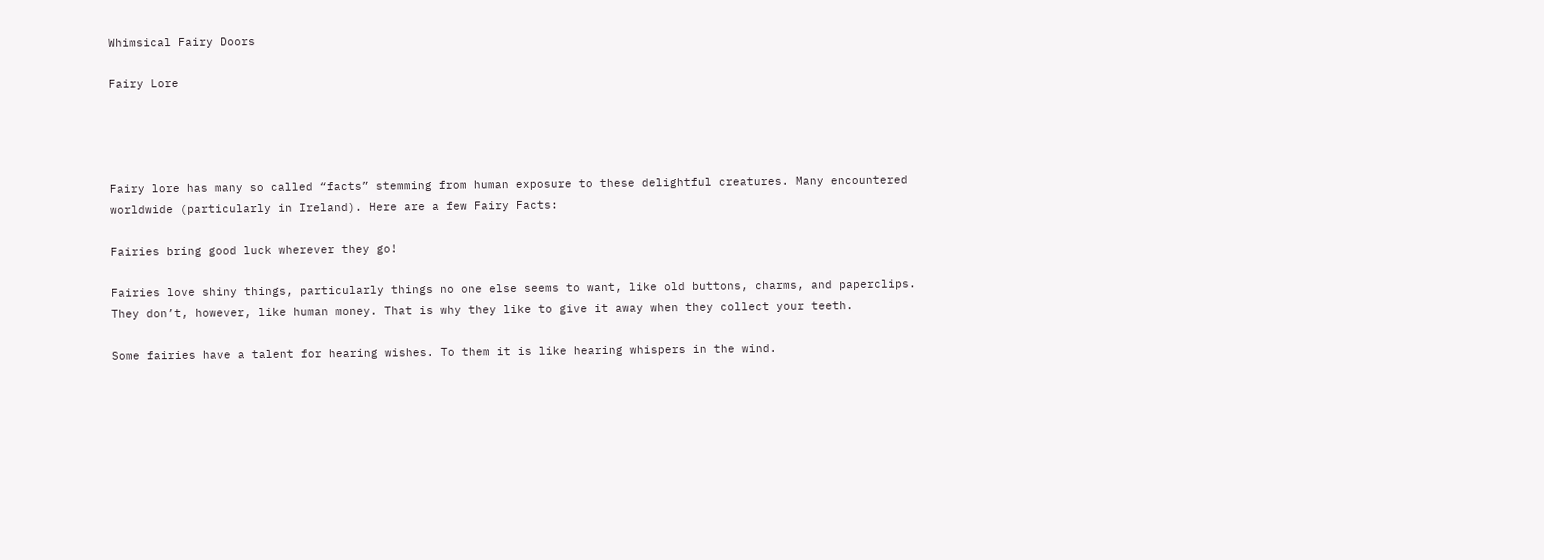Whimsical Fairy Doors

Fairy Lore




Fairy lore has many so called “facts” stemming from human exposure to these delightful creatures. Many encountered worldwide (particularly in Ireland). Here are a few Fairy Facts:

Fairies bring good luck wherever they go!

Fairies love shiny things, particularly things no one else seems to want, like old buttons, charms, and paperclips. They don’t, however, like human money. That is why they like to give it away when they collect your teeth.

Some fairies have a talent for hearing wishes. To them it is like hearing whispers in the wind.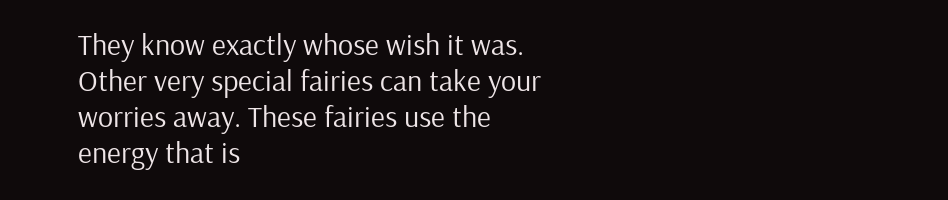They know exactly whose wish it was. Other very special fairies can take your worries away. These fairies use the energy that is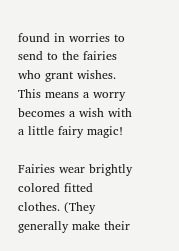found in worries to send to the fairies who grant wishes. This means a worry becomes a wish with a little fairy magic!

Fairies wear brightly colored fitted clothes. (They generally make their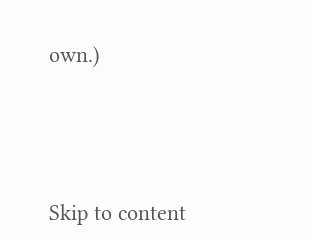own.)





Skip to content